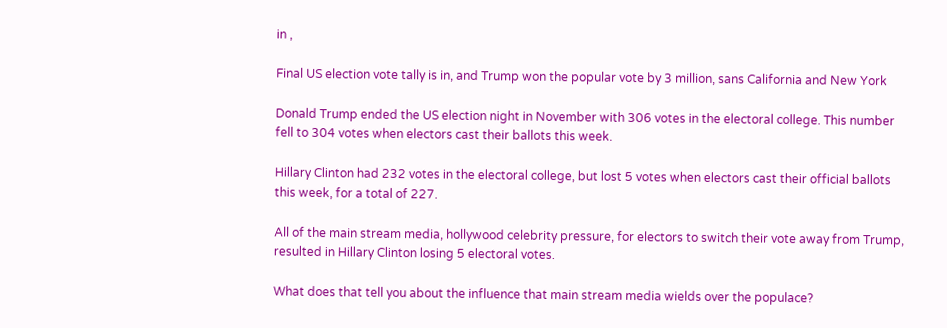in ,

Final US election vote tally is in, and Trump won the popular vote by 3 million, sans California and New York

Donald Trump ended the US election night in November with 306 votes in the electoral college. This number fell to 304 votes when electors cast their ballots this week.

Hillary Clinton had 232 votes in the electoral college, but lost 5 votes when electors cast their official ballots this week, for a total of 227.

All of the main stream media, hollywood celebrity pressure, for electors to switch their vote away from Trump, resulted in Hillary Clinton losing 5 electoral votes.

What does that tell you about the influence that main stream media wields over the populace?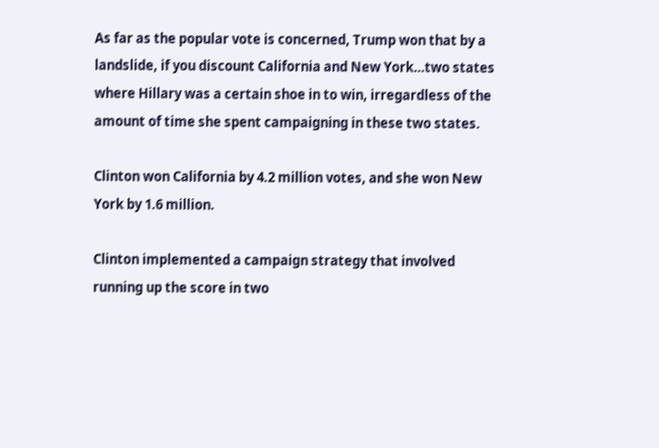As far as the popular vote is concerned, Trump won that by a landslide, if you discount California and New York…two states where Hillary was a certain shoe in to win, irregardless of the amount of time she spent campaigning in these two states.

Clinton won California by 4.2 million votes, and she won New York by 1.6 million.

Clinton implemented a campaign strategy that involved running up the score in two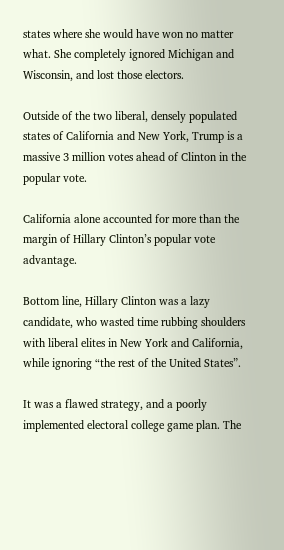states where she would have won no matter what. She completely ignored Michigan and Wisconsin, and lost those electors.

Outside of the two liberal, densely populated states of California and New York, Trump is a massive 3 million votes ahead of Clinton in the popular vote.

California alone accounted for more than the margin of Hillary Clinton’s popular vote advantage.

Bottom line, Hillary Clinton was a lazy candidate, who wasted time rubbing shoulders with liberal elites in New York and California, while ignoring “the rest of the United States”.

It was a flawed strategy, and a poorly implemented electoral college game plan. The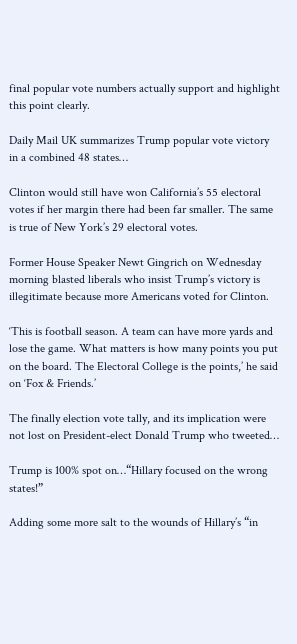final popular vote numbers actually support and highlight this point clearly.

Daily Mail UK summarizes Trump popular vote victory in a combined 48 states…

Clinton would still have won California’s 55 electoral votes if her margin there had been far smaller. The same is true of New York’s 29 electoral votes.

Former House Speaker Newt Gingrich on Wednesday morning blasted liberals who insist Trump’s victory is illegitimate because more Americans voted for Clinton.

‘This is football season. A team can have more yards and lose the game. What matters is how many points you put on the board. The Electoral College is the points,’ he said on ‘Fox & Friends.’

The finally election vote tally, and its implication were not lost on President-elect Donald Trump who tweeted…

Trump is 100% spot on…“Hillary focused on the wrong states!”

Adding some more salt to the wounds of Hillary’s “in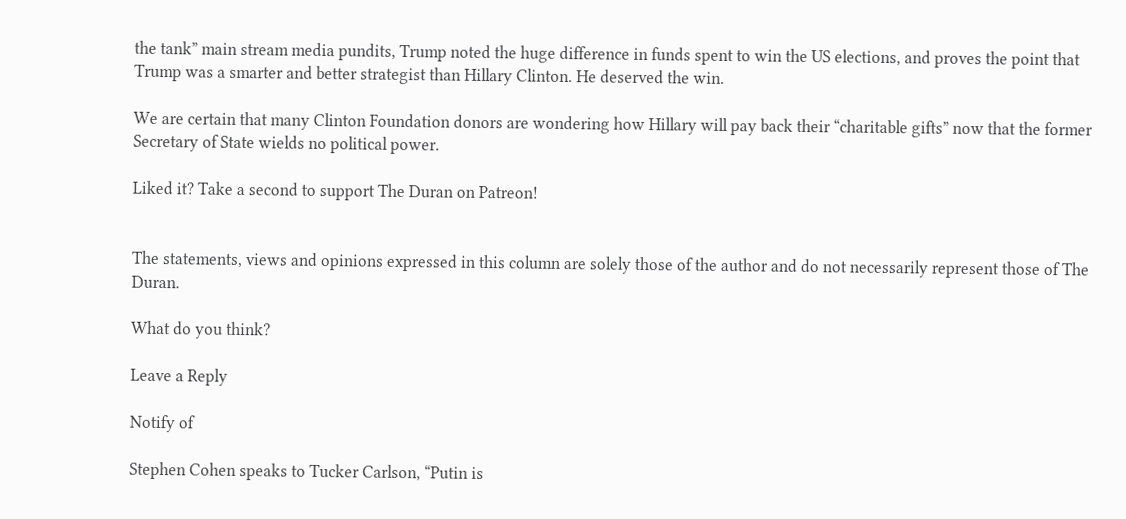the tank” main stream media pundits, Trump noted the huge difference in funds spent to win the US elections, and proves the point that Trump was a smarter and better strategist than Hillary Clinton. He deserved the win.

We are certain that many Clinton Foundation donors are wondering how Hillary will pay back their “charitable gifts” now that the former Secretary of State wields no political power.

Liked it? Take a second to support The Duran on Patreon!


The statements, views and opinions expressed in this column are solely those of the author and do not necessarily represent those of The Duran.

What do you think?

Leave a Reply

Notify of

Stephen Cohen speaks to Tucker Carlson, “Putin is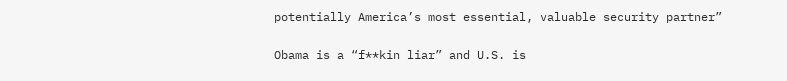potentially America’s most essential, valuable security partner”

Obama is a “f**kin liar” and U.S. is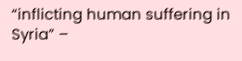“inflicting human suffering in Syria” –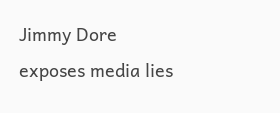Jimmy Dore exposes media lies